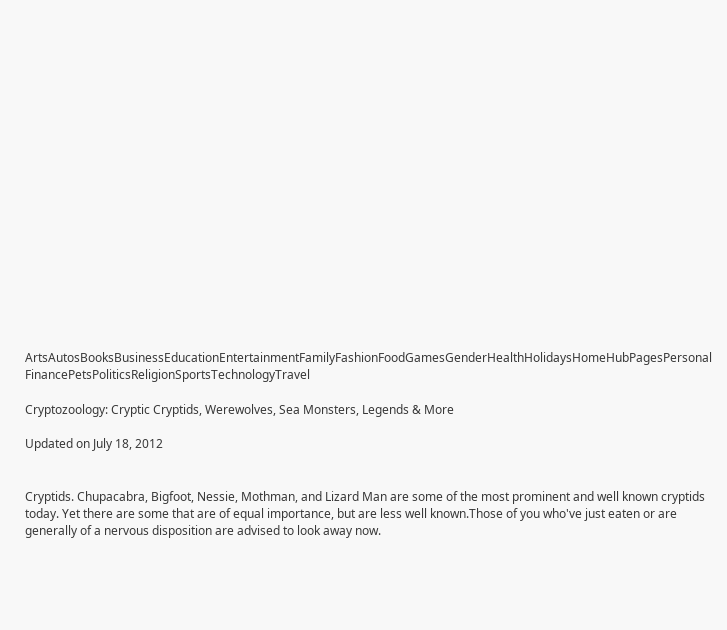ArtsAutosBooksBusinessEducationEntertainmentFamilyFashionFoodGamesGenderHealthHolidaysHomeHubPagesPersonal FinancePetsPoliticsReligionSportsTechnologyTravel

Cryptozoology: Cryptic Cryptids, Werewolves, Sea Monsters, Legends & More

Updated on July 18, 2012


Cryptids. Chupacabra, Bigfoot, Nessie, Mothman, and Lizard Man are some of the most prominent and well known cryptids today. Yet there are some that are of equal importance, but are less well known.Those of you who've just eaten or are generally of a nervous disposition are advised to look away now.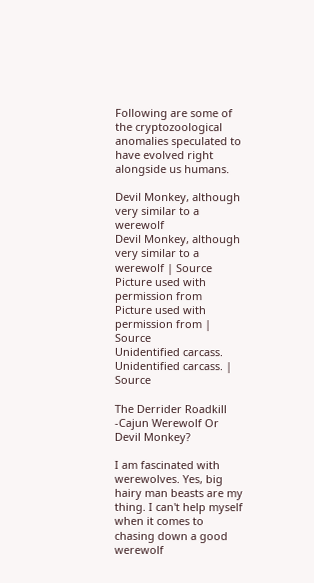Following are some of the cryptozoological anomalies speculated to have evolved right alongside us humans.

Devil Monkey, although very similar to a werewolf
Devil Monkey, although very similar to a werewolf | Source
Picture used with permission from
Picture used with permission from | Source
Unidentified carcass.
Unidentified carcass. | Source

The Derrider Roadkill -Cajun Werewolf Or Devil Monkey?

I am fascinated with werewolves. Yes, big hairy man beasts are my thing. I can't help myself when it comes to chasing down a good werewolf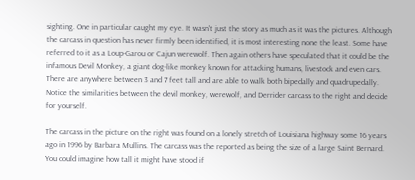sighting. One in particular caught my eye. It wasn't just the story as much as it was the pictures. Although the carcass in question has never firmly been identified, it is most interesting none the least. Some have referred to it as a Loup-Garou or Cajun werewolf. Then again others have speculated that it could be the infamous Devil Monkey, a giant dog-like monkey known for attacking humans, livestock and even cars. There are anywhere between 3 and 7 feet tall and are able to walk both bipedally and quadrupedally. Notice the similarities between the devil monkey, werewolf, and Derrider carcass to the right and decide for yourself.

The carcass in the picture on the right was found on a lonely stretch of Louisiana highway some 16 years ago in 1996 by Barbara Mullins. The carcass was the reported as being the size of a large Saint Bernard. You could imagine how tall it might have stood if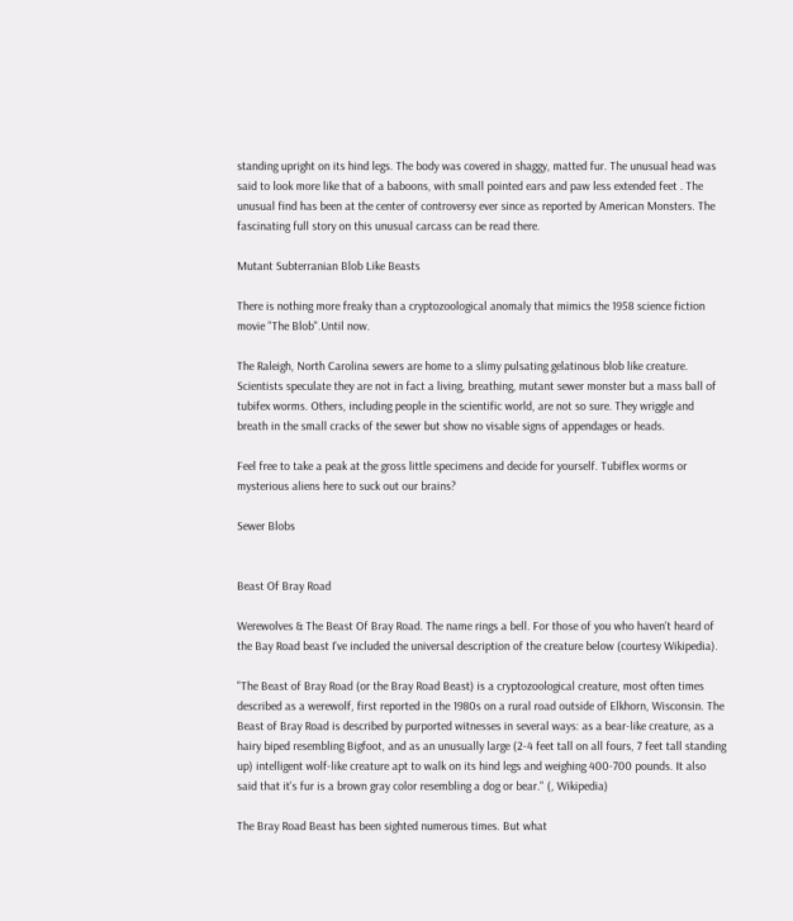standing upright on its hind legs. The body was covered in shaggy, matted fur. The unusual head was said to look more like that of a baboons, with small pointed ears and paw less extended feet . The unusual find has been at the center of controversy ever since as reported by American Monsters. The fascinating full story on this unusual carcass can be read there.

Mutant Subterranian Blob Like Beasts

There is nothing more freaky than a cryptozoological anomaly that mimics the 1958 science fiction movie "The Blob".Until now.

The Raleigh, North Carolina sewers are home to a slimy pulsating gelatinous blob like creature. Scientists speculate they are not in fact a living, breathing, mutant sewer monster but a mass ball of tubifex worms. Others, including people in the scientific world, are not so sure. They wriggle and breath in the small cracks of the sewer but show no visable signs of appendages or heads.

Feel free to take a peak at the gross little specimens and decide for yourself. Tubiflex worms or mysterious aliens here to suck out our brains?

Sewer Blobs


Beast Of Bray Road

Werewolves & The Beast Of Bray Road. The name rings a bell. For those of you who haven't heard of the Bay Road beast I've included the universal description of the creature below (courtesy Wikipedia).

"The Beast of Bray Road (or the Bray Road Beast) is a cryptozoological creature, most often times described as a werewolf, first reported in the 1980s on a rural road outside of Elkhorn, Wisconsin. The Beast of Bray Road is described by purported witnesses in several ways: as a bear-like creature, as a hairy biped resembling Bigfoot, and as an unusually large (2-4 feet tall on all fours, 7 feet tall standing up) intelligent wolf-like creature apt to walk on its hind legs and weighing 400-700 pounds. It also said that it's fur is a brown gray color resembling a dog or bear." (, Wikipedia)

The Bray Road Beast has been sighted numerous times. But what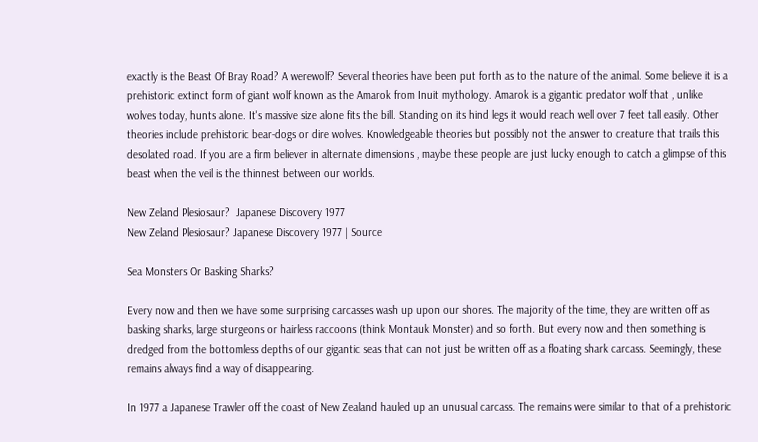exactly is the Beast Of Bray Road? A werewolf? Several theories have been put forth as to the nature of the animal. Some believe it is a prehistoric extinct form of giant wolf known as the Amarok from Inuit mythology. Amarok is a gigantic predator wolf that , unlike wolves today, hunts alone. It's massive size alone fits the bill. Standing on its hind legs it would reach well over 7 feet tall easily. Other theories include prehistoric bear-dogs or dire wolves. Knowledgeable theories but possibly not the answer to creature that trails this desolated road. If you are a firm believer in alternate dimensions , maybe these people are just lucky enough to catch a glimpse of this beast when the veil is the thinnest between our worlds.

New Zeland Plesiosaur?  Japanese Discovery 1977
New Zeland Plesiosaur? Japanese Discovery 1977 | Source

Sea Monsters Or Basking Sharks?

Every now and then we have some surprising carcasses wash up upon our shores. The majority of the time, they are written off as basking sharks, large sturgeons or hairless raccoons (think Montauk Monster) and so forth. But every now and then something is dredged from the bottomless depths of our gigantic seas that can not just be written off as a floating shark carcass. Seemingly, these remains always find a way of disappearing.

In 1977 a Japanese Trawler off the coast of New Zealand hauled up an unusual carcass. The remains were similar to that of a prehistoric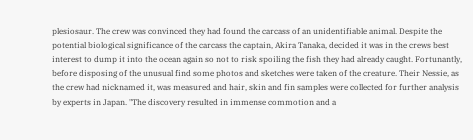plesiosaur. The crew was convinced they had found the carcass of an unidentifiable animal. Despite the potential biological significance of the carcass the captain, Akira Tanaka, decided it was in the crews best interest to dump it into the ocean again so not to risk spoiling the fish they had already caught. Fortunantly, before disposing of the unusual find some photos and sketches were taken of the creature. Their Nessie, as the crew had nicknamed it, was measured and hair, skin and fin samples were collected for further analysis by experts in Japan. "The discovery resulted in immense commotion and a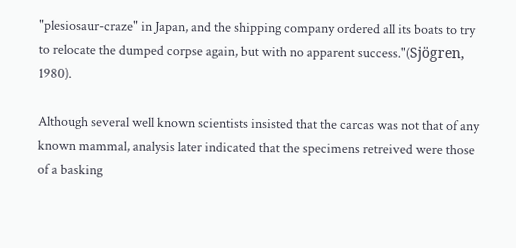"plesiosaur-craze" in Japan, and the shipping company ordered all its boats to try to relocate the dumped corpse again, but with no apparent success."(Sjögren, 1980).

Although several well known scientists insisted that the carcas was not that of any known mammal, analysis later indicated that the specimens retreived were those of a basking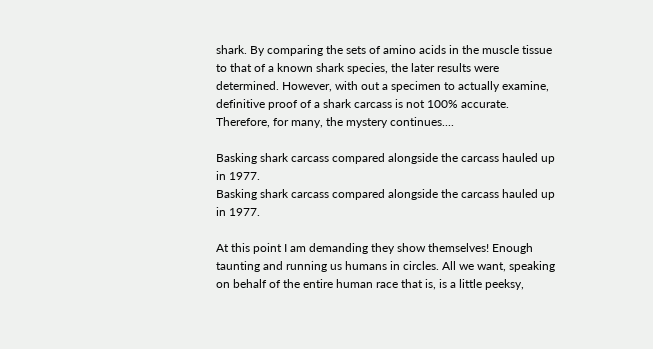shark. By comparing the sets of amino acids in the muscle tissue to that of a known shark species, the later results were determined. However, with out a specimen to actually examine, definitive proof of a shark carcass is not 100% accurate. Therefore, for many, the mystery continues....

Basking shark carcass compared alongside the carcass hauled up in 1977.
Basking shark carcass compared alongside the carcass hauled up in 1977.

At this point I am demanding they show themselves! Enough taunting and running us humans in circles. All we want, speaking on behalf of the entire human race that is, is a little peeksy,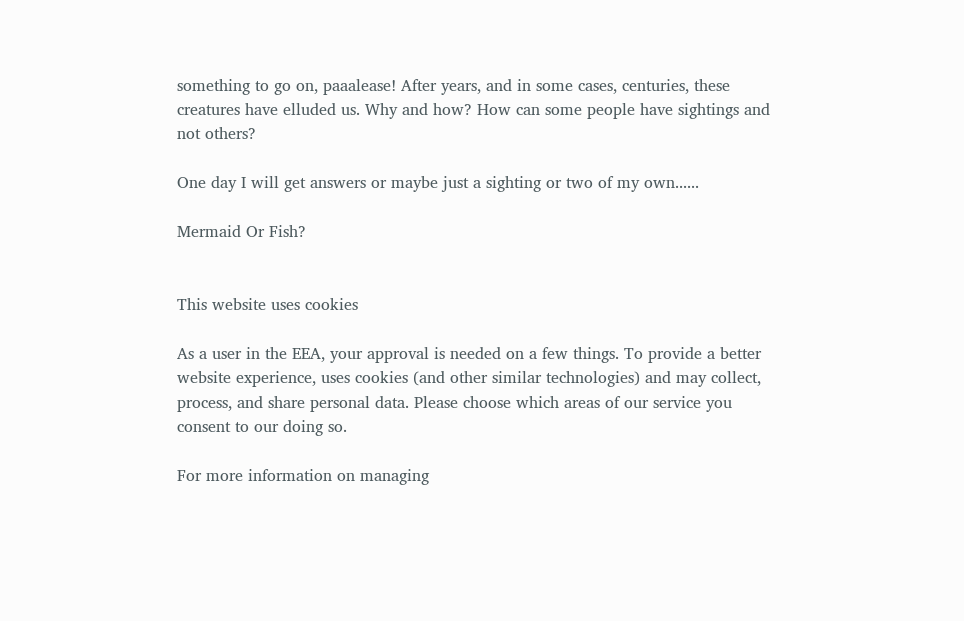something to go on, paaalease! After years, and in some cases, centuries, these creatures have elluded us. Why and how? How can some people have sightings and not others?

One day I will get answers or maybe just a sighting or two of my own......

Mermaid Or Fish?


This website uses cookies

As a user in the EEA, your approval is needed on a few things. To provide a better website experience, uses cookies (and other similar technologies) and may collect, process, and share personal data. Please choose which areas of our service you consent to our doing so.

For more information on managing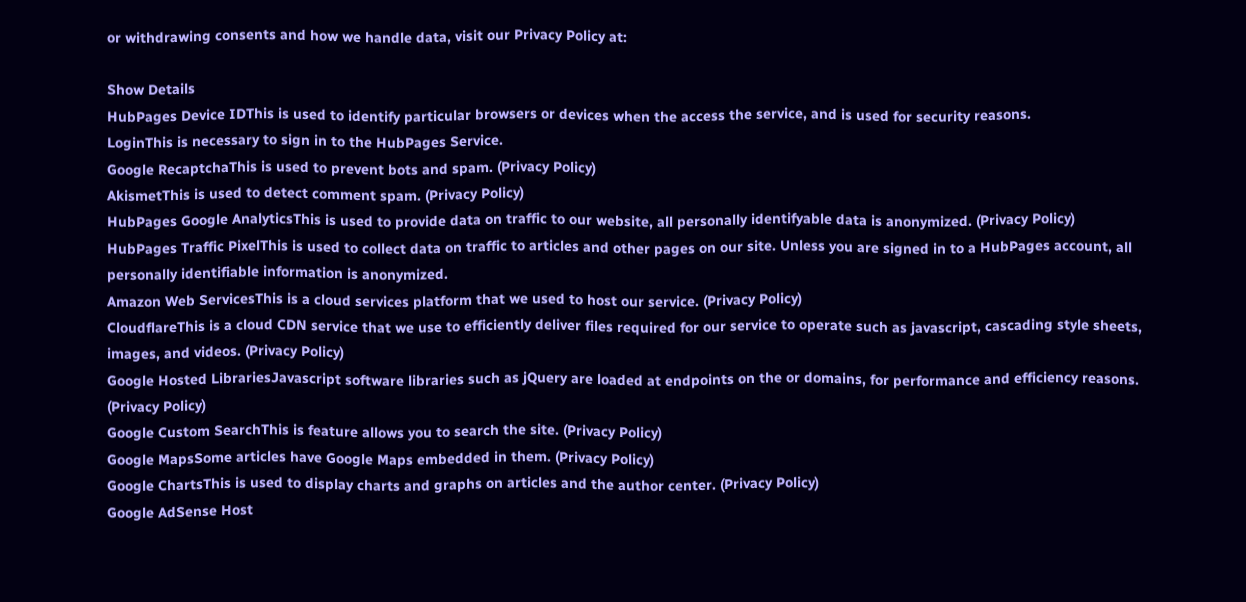or withdrawing consents and how we handle data, visit our Privacy Policy at:

Show Details
HubPages Device IDThis is used to identify particular browsers or devices when the access the service, and is used for security reasons.
LoginThis is necessary to sign in to the HubPages Service.
Google RecaptchaThis is used to prevent bots and spam. (Privacy Policy)
AkismetThis is used to detect comment spam. (Privacy Policy)
HubPages Google AnalyticsThis is used to provide data on traffic to our website, all personally identifyable data is anonymized. (Privacy Policy)
HubPages Traffic PixelThis is used to collect data on traffic to articles and other pages on our site. Unless you are signed in to a HubPages account, all personally identifiable information is anonymized.
Amazon Web ServicesThis is a cloud services platform that we used to host our service. (Privacy Policy)
CloudflareThis is a cloud CDN service that we use to efficiently deliver files required for our service to operate such as javascript, cascading style sheets, images, and videos. (Privacy Policy)
Google Hosted LibrariesJavascript software libraries such as jQuery are loaded at endpoints on the or domains, for performance and efficiency reasons. (Privacy Policy)
Google Custom SearchThis is feature allows you to search the site. (Privacy Policy)
Google MapsSome articles have Google Maps embedded in them. (Privacy Policy)
Google ChartsThis is used to display charts and graphs on articles and the author center. (Privacy Policy)
Google AdSense Host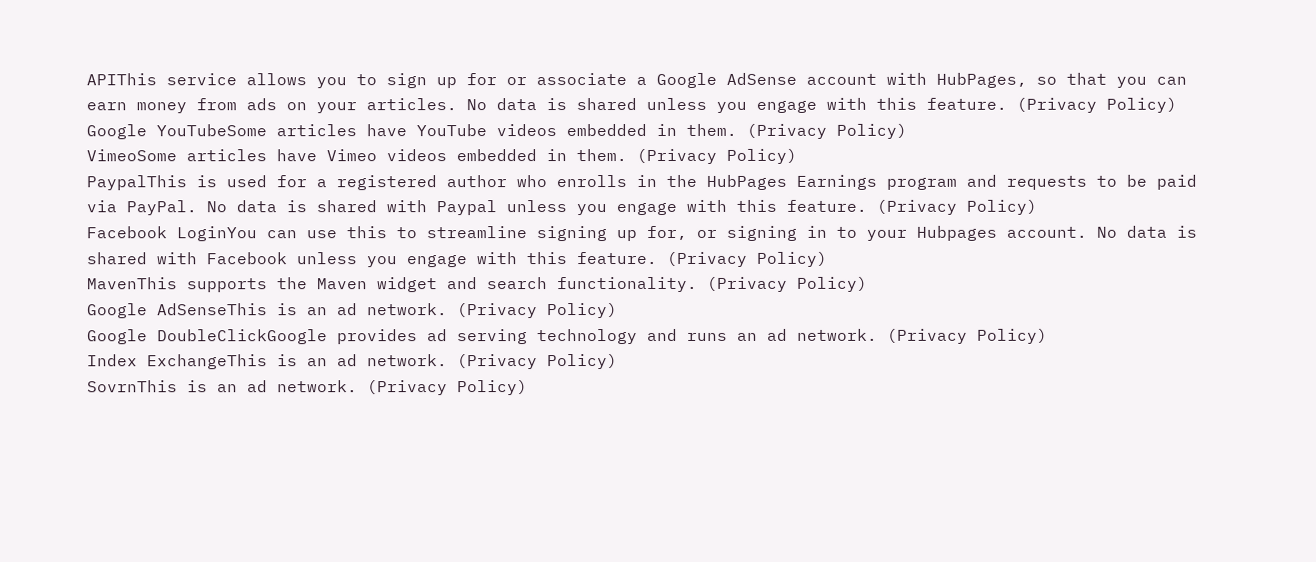APIThis service allows you to sign up for or associate a Google AdSense account with HubPages, so that you can earn money from ads on your articles. No data is shared unless you engage with this feature. (Privacy Policy)
Google YouTubeSome articles have YouTube videos embedded in them. (Privacy Policy)
VimeoSome articles have Vimeo videos embedded in them. (Privacy Policy)
PaypalThis is used for a registered author who enrolls in the HubPages Earnings program and requests to be paid via PayPal. No data is shared with Paypal unless you engage with this feature. (Privacy Policy)
Facebook LoginYou can use this to streamline signing up for, or signing in to your Hubpages account. No data is shared with Facebook unless you engage with this feature. (Privacy Policy)
MavenThis supports the Maven widget and search functionality. (Privacy Policy)
Google AdSenseThis is an ad network. (Privacy Policy)
Google DoubleClickGoogle provides ad serving technology and runs an ad network. (Privacy Policy)
Index ExchangeThis is an ad network. (Privacy Policy)
SovrnThis is an ad network. (Privacy Policy)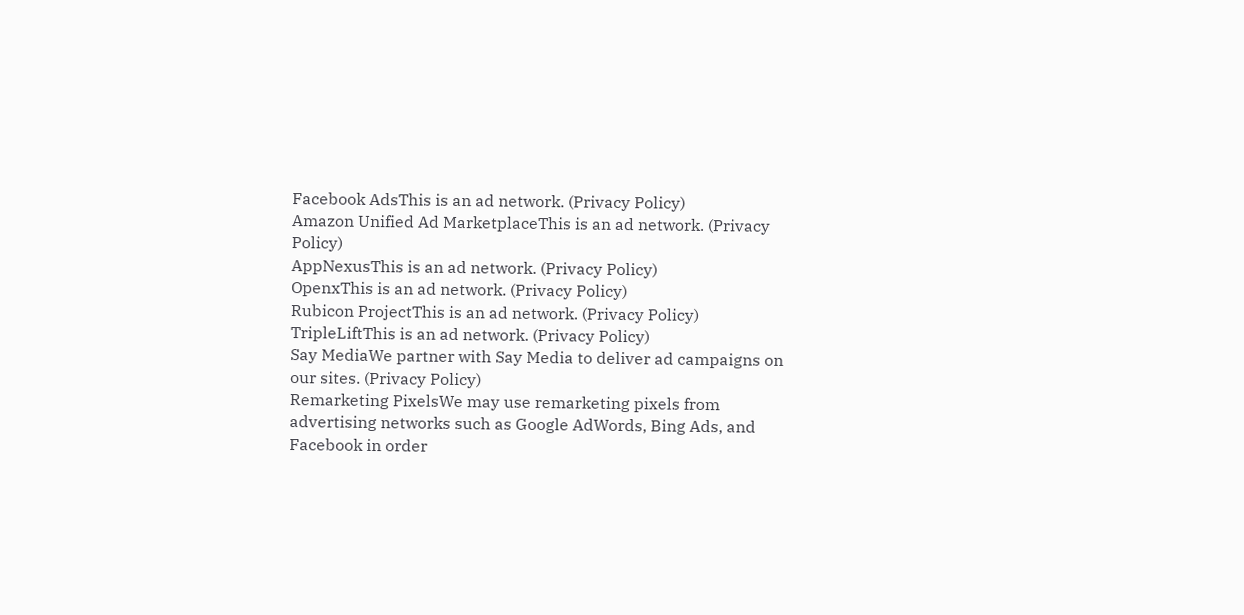Facebook AdsThis is an ad network. (Privacy Policy)
Amazon Unified Ad MarketplaceThis is an ad network. (Privacy Policy)
AppNexusThis is an ad network. (Privacy Policy)
OpenxThis is an ad network. (Privacy Policy)
Rubicon ProjectThis is an ad network. (Privacy Policy)
TripleLiftThis is an ad network. (Privacy Policy)
Say MediaWe partner with Say Media to deliver ad campaigns on our sites. (Privacy Policy)
Remarketing PixelsWe may use remarketing pixels from advertising networks such as Google AdWords, Bing Ads, and Facebook in order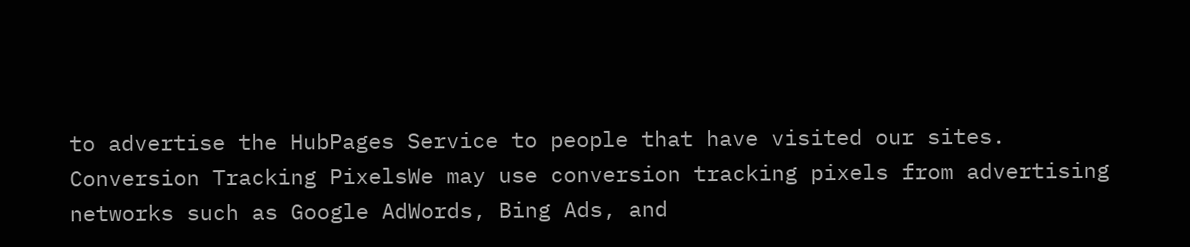to advertise the HubPages Service to people that have visited our sites.
Conversion Tracking PixelsWe may use conversion tracking pixels from advertising networks such as Google AdWords, Bing Ads, and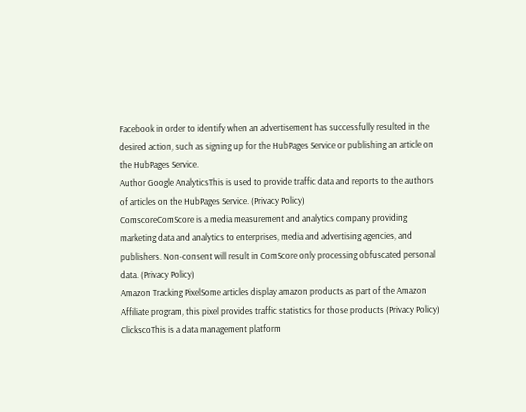Facebook in order to identify when an advertisement has successfully resulted in the desired action, such as signing up for the HubPages Service or publishing an article on the HubPages Service.
Author Google AnalyticsThis is used to provide traffic data and reports to the authors of articles on the HubPages Service. (Privacy Policy)
ComscoreComScore is a media measurement and analytics company providing marketing data and analytics to enterprises, media and advertising agencies, and publishers. Non-consent will result in ComScore only processing obfuscated personal data. (Privacy Policy)
Amazon Tracking PixelSome articles display amazon products as part of the Amazon Affiliate program, this pixel provides traffic statistics for those products (Privacy Policy)
ClickscoThis is a data management platform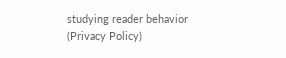studying reader behavior (Privacy Policy)